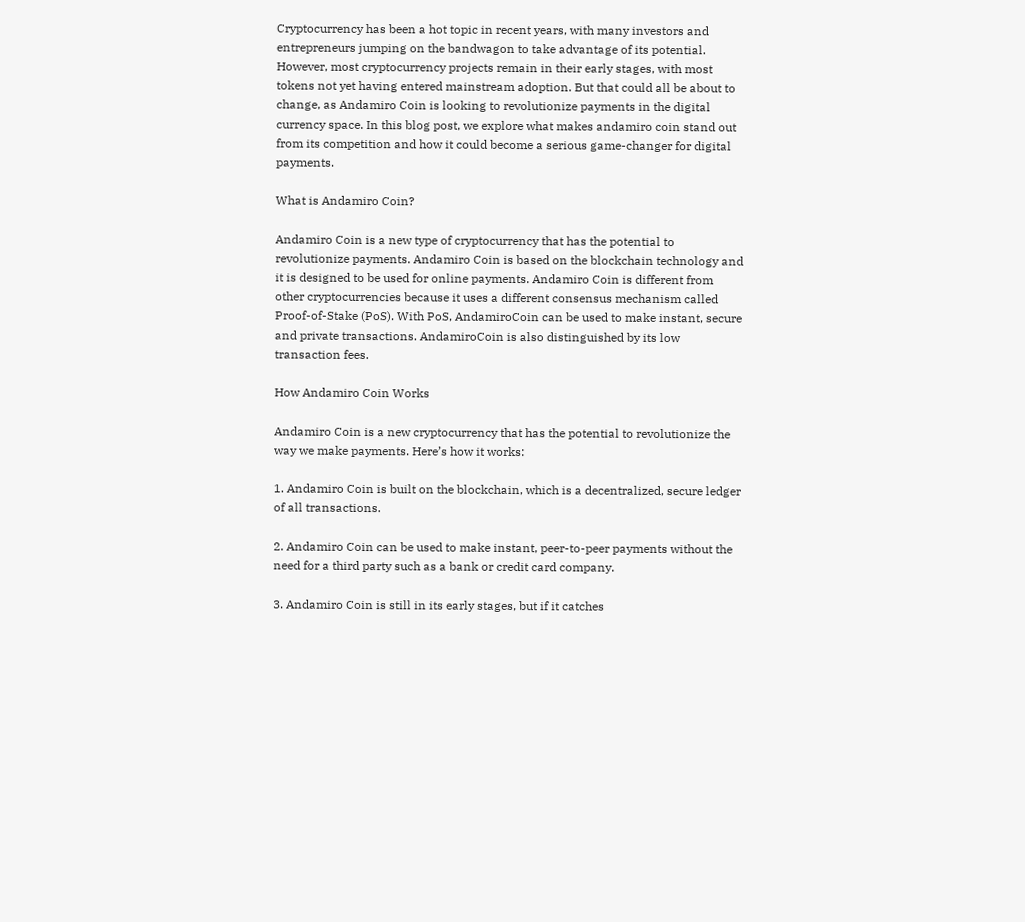Cryptocurrency has been a hot topic in recent years, with many investors and entrepreneurs jumping on the bandwagon to take advantage of its potential. However, most cryptocurrency projects remain in their early stages, with most tokens not yet having entered mainstream adoption. But that could all be about to change, as Andamiro Coin is looking to revolutionize payments in the digital currency space. In this blog post, we explore what makes andamiro coin stand out from its competition and how it could become a serious game-changer for digital payments.

What is Andamiro Coin?

Andamiro Coin is a new type of cryptocurrency that has the potential to revolutionize payments. Andamiro Coin is based on the blockchain technology and it is designed to be used for online payments. Andamiro Coin is different from other cryptocurrencies because it uses a different consensus mechanism called Proof-of-Stake (PoS). With PoS, AndamiroCoin can be used to make instant, secure and private transactions. AndamiroCoin is also distinguished by its low transaction fees.

How Andamiro Coin Works

Andamiro Coin is a new cryptocurrency that has the potential to revolutionize the way we make payments. Here’s how it works:

1. Andamiro Coin is built on the blockchain, which is a decentralized, secure ledger of all transactions.

2. Andamiro Coin can be used to make instant, peer-to-peer payments without the need for a third party such as a bank or credit card company.

3. Andamiro Coin is still in its early stages, but if it catches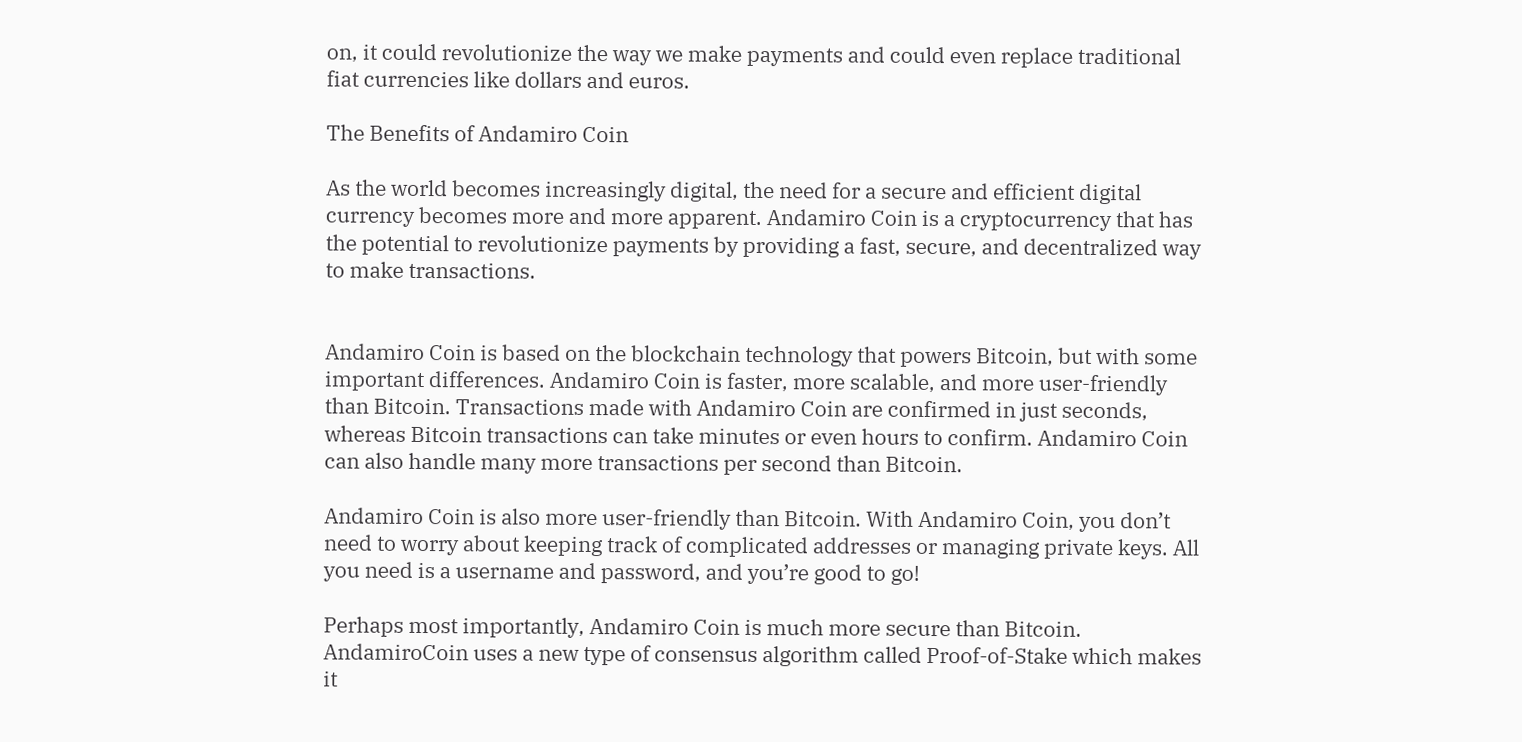on, it could revolutionize the way we make payments and could even replace traditional fiat currencies like dollars and euros.

The Benefits of Andamiro Coin

As the world becomes increasingly digital, the need for a secure and efficient digital currency becomes more and more apparent. Andamiro Coin is a cryptocurrency that has the potential to revolutionize payments by providing a fast, secure, and decentralized way to make transactions.


Andamiro Coin is based on the blockchain technology that powers Bitcoin, but with some important differences. Andamiro Coin is faster, more scalable, and more user-friendly than Bitcoin. Transactions made with Andamiro Coin are confirmed in just seconds, whereas Bitcoin transactions can take minutes or even hours to confirm. Andamiro Coin can also handle many more transactions per second than Bitcoin.

Andamiro Coin is also more user-friendly than Bitcoin. With Andamiro Coin, you don’t need to worry about keeping track of complicated addresses or managing private keys. All you need is a username and password, and you’re good to go!

Perhaps most importantly, Andamiro Coin is much more secure than Bitcoin. AndamiroCoin uses a new type of consensus algorithm called Proof-of-Stake which makes it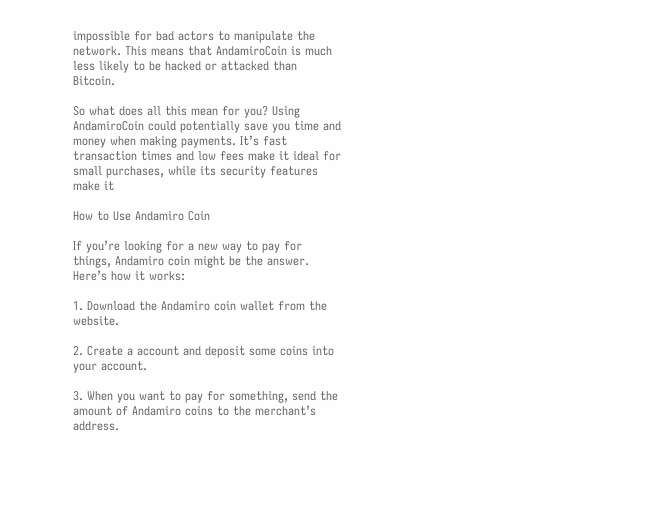impossible for bad actors to manipulate the network. This means that AndamiroCoin is much less likely to be hacked or attacked than Bitcoin.

So what does all this mean for you? Using AndamiroCoin could potentially save you time and money when making payments. It’s fast transaction times and low fees make it ideal for small purchases, while its security features make it

How to Use Andamiro Coin

If you’re looking for a new way to pay for things, Andamiro coin might be the answer. Here’s how it works:

1. Download the Andamiro coin wallet from the website.

2. Create a account and deposit some coins into your account.

3. When you want to pay for something, send the amount of Andamiro coins to the merchant’s address.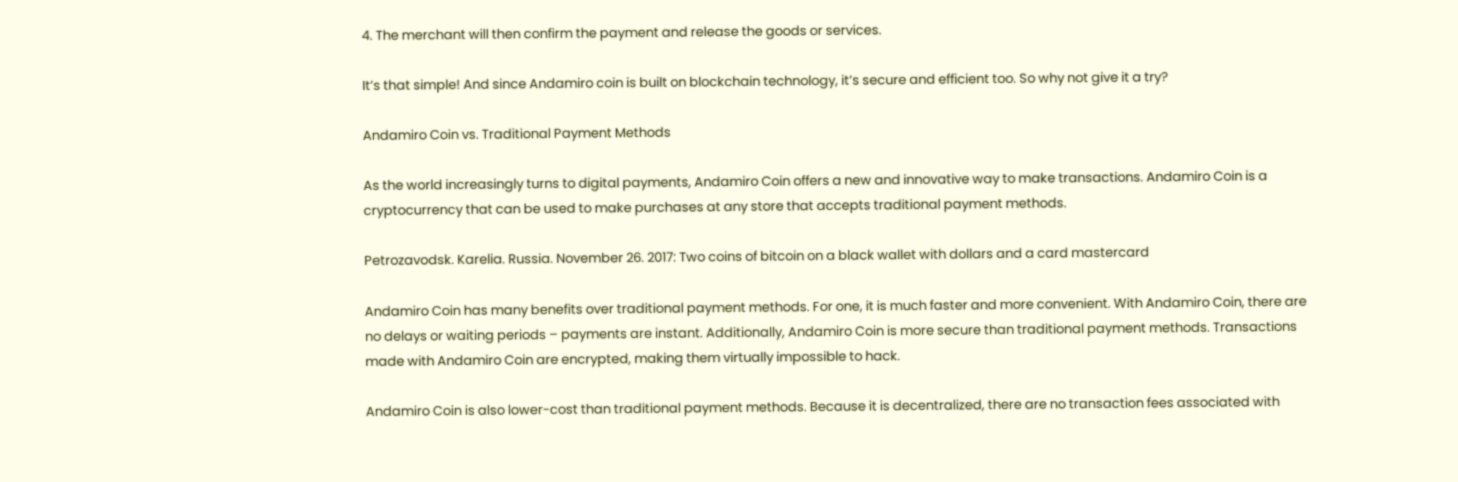4. The merchant will then confirm the payment and release the goods or services.

It’s that simple! And since Andamiro coin is built on blockchain technology, it’s secure and efficient too. So why not give it a try?

Andamiro Coin vs. Traditional Payment Methods

As the world increasingly turns to digital payments, Andamiro Coin offers a new and innovative way to make transactions. Andamiro Coin is a cryptocurrency that can be used to make purchases at any store that accepts traditional payment methods.

Petrozavodsk. Karelia. Russia. November 26. 2017: Two coins of bitcoin on a black wallet with dollars and a card mastercard

Andamiro Coin has many benefits over traditional payment methods. For one, it is much faster and more convenient. With Andamiro Coin, there are no delays or waiting periods – payments are instant. Additionally, Andamiro Coin is more secure than traditional payment methods. Transactions made with Andamiro Coin are encrypted, making them virtually impossible to hack.

Andamiro Coin is also lower-cost than traditional payment methods. Because it is decentralized, there are no transaction fees associated with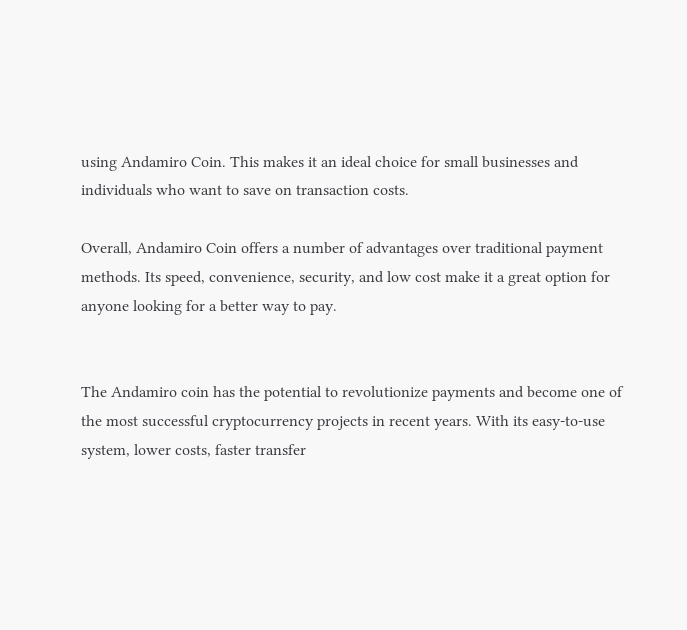using Andamiro Coin. This makes it an ideal choice for small businesses and individuals who want to save on transaction costs.

Overall, Andamiro Coin offers a number of advantages over traditional payment methods. Its speed, convenience, security, and low cost make it a great option for anyone looking for a better way to pay.


The Andamiro coin has the potential to revolutionize payments and become one of the most successful cryptocurrency projects in recent years. With its easy-to-use system, lower costs, faster transfer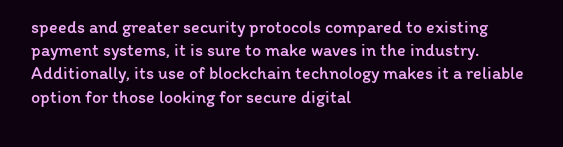speeds and greater security protocols compared to existing payment systems, it is sure to make waves in the industry. Additionally, its use of blockchain technology makes it a reliable option for those looking for secure digital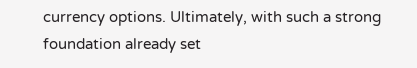currency options. Ultimately, with such a strong foundation already set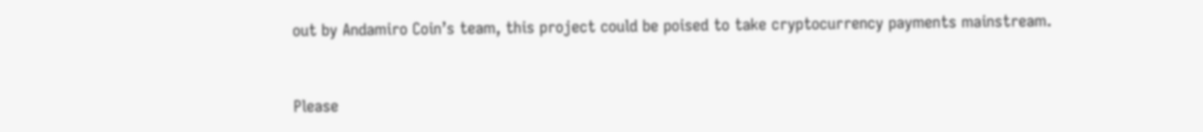out by Andamiro Coin’s team, this project could be poised to take cryptocurrency payments mainstream.


Please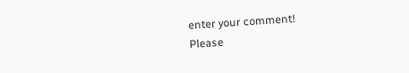enter your comment!
Please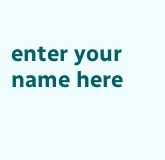enter your name here